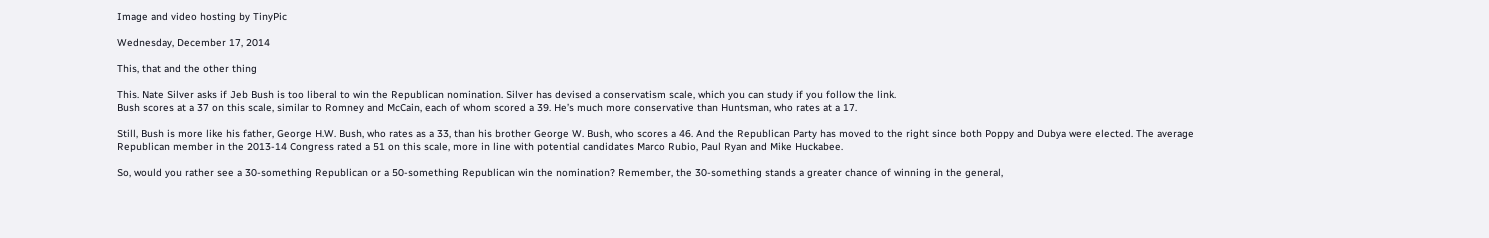Image and video hosting by TinyPic

Wednesday, December 17, 2014

This, that and the other thing

This. Nate Silver asks if Jeb Bush is too liberal to win the Republican nomination. Silver has devised a conservatism scale, which you can study if you follow the link.
Bush scores at a 37 on this scale, similar to Romney and McCain, each of whom scored a 39. He’s much more conservative than Huntsman, who rates at a 17.

Still, Bush is more like his father, George H.W. Bush, who rates as a 33, than his brother George W. Bush, who scores a 46. And the Republican Party has moved to the right since both Poppy and Dubya were elected. The average Republican member in the 2013-14 Congress rated a 51 on this scale, more in line with potential candidates Marco Rubio, Paul Ryan and Mike Huckabee.

So, would you rather see a 30-something Republican or a 50-something Republican win the nomination? Remember, the 30-something stands a greater chance of winning in the general,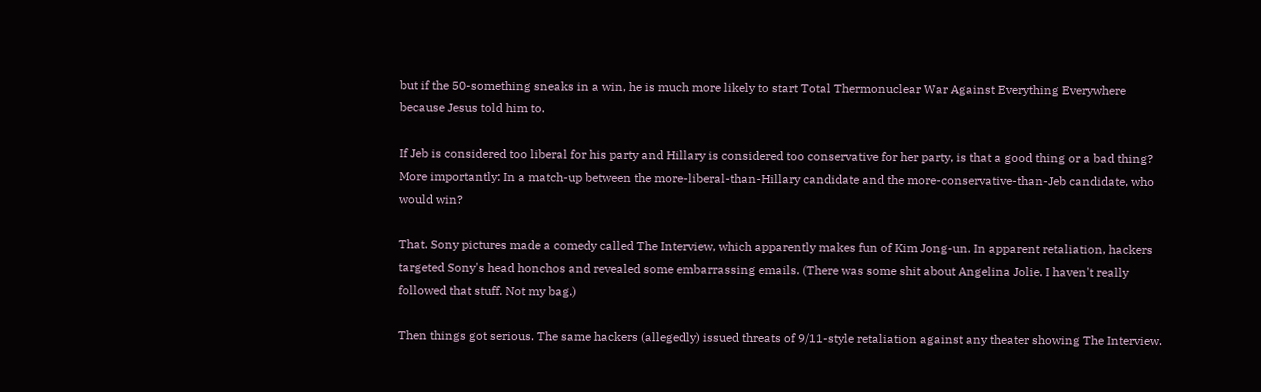but if the 50-something sneaks in a win, he is much more likely to start Total Thermonuclear War Against Everything Everywhere because Jesus told him to.

If Jeb is considered too liberal for his party and Hillary is considered too conservative for her party, is that a good thing or a bad thing? More importantly: In a match-up between the more-liberal-than-Hillary candidate and the more-conservative-than-Jeb candidate, who would win?

That. Sony pictures made a comedy called The Interview, which apparently makes fun of Kim Jong-un. In apparent retaliation, hackers targeted Sony's head honchos and revealed some embarrassing emails. (There was some shit about Angelina Jolie. I haven't really followed that stuff. Not my bag.)

Then things got serious. The same hackers (allegedly) issued threats of 9/11-style retaliation against any theater showing The Interview.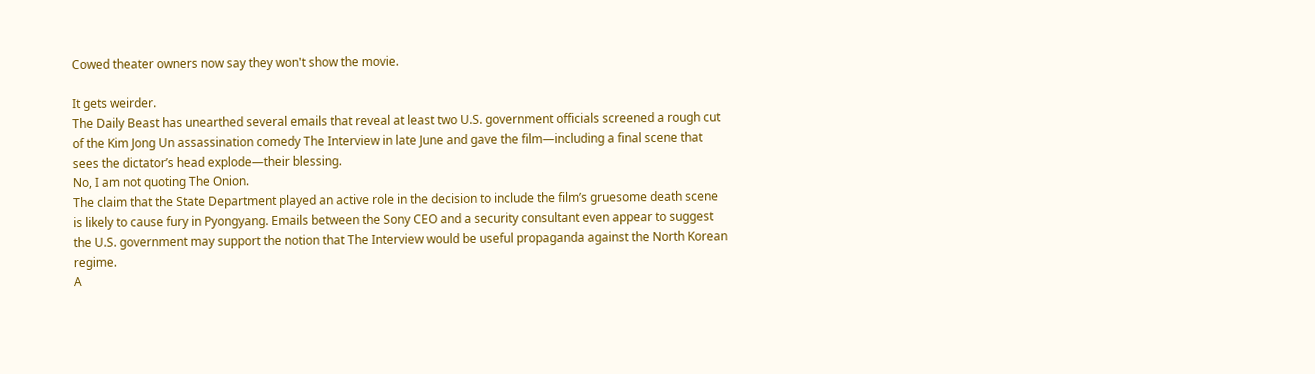Cowed theater owners now say they won't show the movie.

It gets weirder.
The Daily Beast has unearthed several emails that reveal at least two U.S. government officials screened a rough cut of the Kim Jong Un assassination comedy The Interview in late June and gave the film—including a final scene that sees the dictator’s head explode—their blessing.
No, I am not quoting The Onion.
The claim that the State Department played an active role in the decision to include the film’s gruesome death scene is likely to cause fury in Pyongyang. Emails between the Sony CEO and a security consultant even appear to suggest the U.S. government may support the notion that The Interview would be useful propaganda against the North Korean regime.
A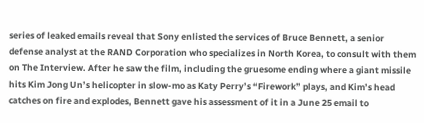series of leaked emails reveal that Sony enlisted the services of Bruce Bennett, a senior defense analyst at the RAND Corporation who specializes in North Korea, to consult with them on The Interview. After he saw the film, including the gruesome ending where a giant missile hits Kim Jong Un’s helicopter in slow-mo as Katy Perry’s “Firework” plays, and Kim’s head catches on fire and explodes, Bennett gave his assessment of it in a June 25 email to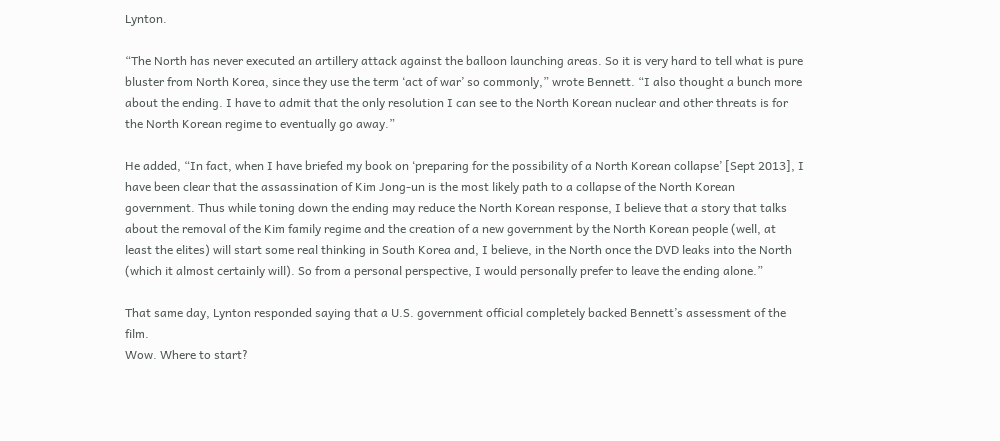Lynton.

“The North has never executed an artillery attack against the balloon launching areas. So it is very hard to tell what is pure bluster from North Korea, since they use the term ‘act of war’ so commonly,” wrote Bennett. “I also thought a bunch more about the ending. I have to admit that the only resolution I can see to the North Korean nuclear and other threats is for the North Korean regime to eventually go away.”

He added, “In fact, when I have briefed my book on ‘preparing for the possibility of a North Korean collapse’ [Sept 2013], I have been clear that the assassination of Kim Jong-un is the most likely path to a collapse of the North Korean government. Thus while toning down the ending may reduce the North Korean response, I believe that a story that talks about the removal of the Kim family regime and the creation of a new government by the North Korean people (well, at least the elites) will start some real thinking in South Korea and, I believe, in the North once the DVD leaks into the North (which it almost certainly will). So from a personal perspective, I would personally prefer to leave the ending alone.”

That same day, Lynton responded saying that a U.S. government official completely backed Bennett’s assessment of the film.
Wow. Where to start?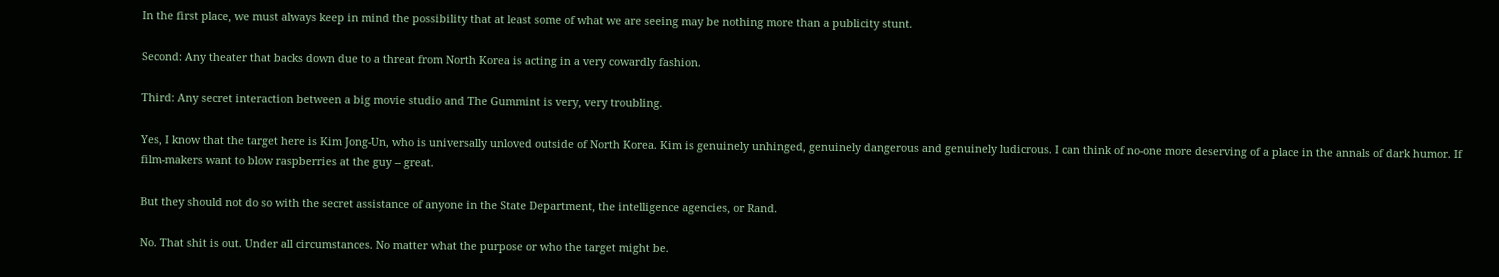In the first place, we must always keep in mind the possibility that at least some of what we are seeing may be nothing more than a publicity stunt.

Second: Any theater that backs down due to a threat from North Korea is acting in a very cowardly fashion.

Third: Any secret interaction between a big movie studio and The Gummint is very, very troubling.

Yes, I know that the target here is Kim Jong-Un, who is universally unloved outside of North Korea. Kim is genuinely unhinged, genuinely dangerous and genuinely ludicrous. I can think of no-one more deserving of a place in the annals of dark humor. If film-makers want to blow raspberries at the guy -- great.

But they should not do so with the secret assistance of anyone in the State Department, the intelligence agencies, or Rand.

No. That shit is out. Under all circumstances. No matter what the purpose or who the target might be.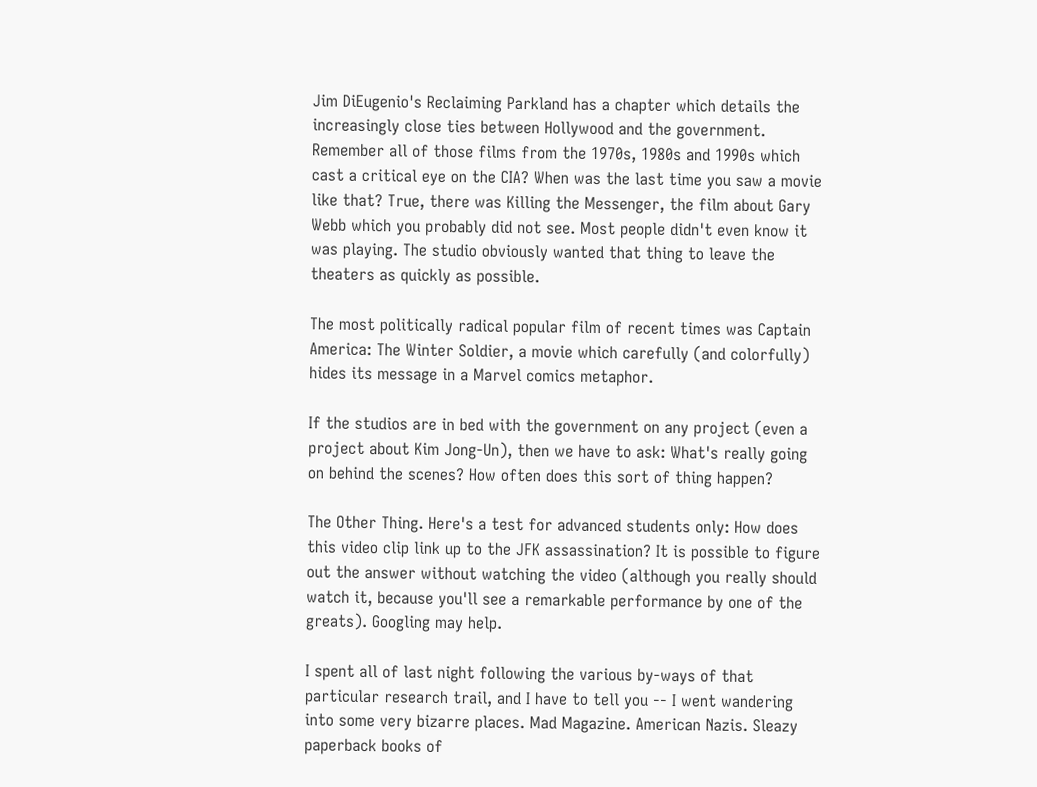Jim DiEugenio's Reclaiming Parkland has a chapter which details the increasingly close ties between Hollywood and the government. Remember all of those films from the 1970s, 1980s and 1990s which cast a critical eye on the CIA? When was the last time you saw a movie like that? True, there was Killing the Messenger, the film about Gary Webb which you probably did not see. Most people didn't even know it was playing. The studio obviously wanted that thing to leave the theaters as quickly as possible.

The most politically radical popular film of recent times was Captain America: The Winter Soldier, a movie which carefully (and colorfully) hides its message in a Marvel comics metaphor.

If the studios are in bed with the government on any project (even a project about Kim Jong-Un), then we have to ask: What's really going on behind the scenes? How often does this sort of thing happen?

The Other Thing. Here's a test for advanced students only: How does this video clip link up to the JFK assassination? It is possible to figure out the answer without watching the video (although you really should watch it, because you'll see a remarkable performance by one of the greats). Googling may help.

I spent all of last night following the various by-ways of that particular research trail, and I have to tell you -- I went wandering into some very bizarre places. Mad Magazine. American Nazis. Sleazy paperback books of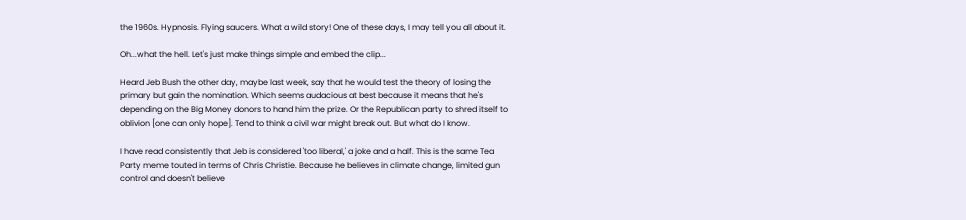the 1960s. Hypnosis. Flying saucers. What a wild story! One of these days, I may tell you all about it.

Oh...what the hell. Let's just make things simple and embed the clip...

Heard Jeb Bush the other day, maybe last week, say that he would test the theory of losing the primary but gain the nomination. Which seems audacious at best because it means that he's depending on the Big Money donors to hand him the prize. Or the Republican party to shred itself to oblivion [one can only hope]. Tend to think a civil war might break out. But what do I know.

I have read consistently that Jeb is considered 'too liberal,' a joke and a half. This is the same Tea Party meme touted in terms of Chris Christie. Because he believes in climate change, limited gun control and doesn't believe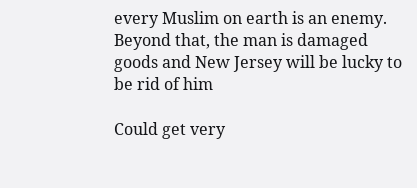every Muslim on earth is an enemy. Beyond that, the man is damaged goods and New Jersey will be lucky to be rid of him

Could get very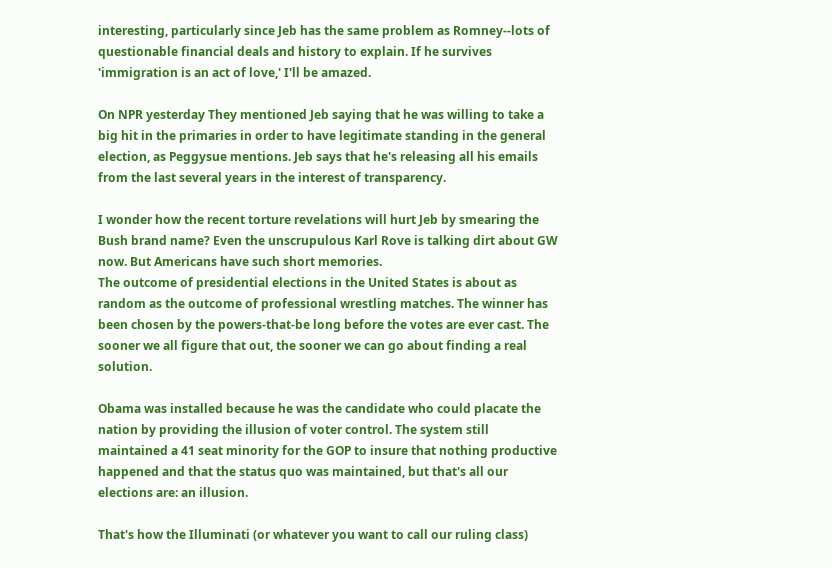interesting, particularly since Jeb has the same problem as Romney--lots of questionable financial deals and history to explain. If he survives 'immigration is an act of love,' I'll be amazed.

On NPR yesterday They mentioned Jeb saying that he was willing to take a big hit in the primaries in order to have legitimate standing in the general election, as Peggysue mentions. Jeb says that he's releasing all his emails from the last several years in the interest of transparency.

I wonder how the recent torture revelations will hurt Jeb by smearing the Bush brand name? Even the unscrupulous Karl Rove is talking dirt about GW now. But Americans have such short memories.
The outcome of presidential elections in the United States is about as random as the outcome of professional wrestling matches. The winner has been chosen by the powers-that-be long before the votes are ever cast. The sooner we all figure that out, the sooner we can go about finding a real solution.

Obama was installed because he was the candidate who could placate the nation by providing the illusion of voter control. The system still maintained a 41 seat minority for the GOP to insure that nothing productive happened and that the status quo was maintained, but that's all our elections are: an illusion.

That's how the Illuminati (or whatever you want to call our ruling class)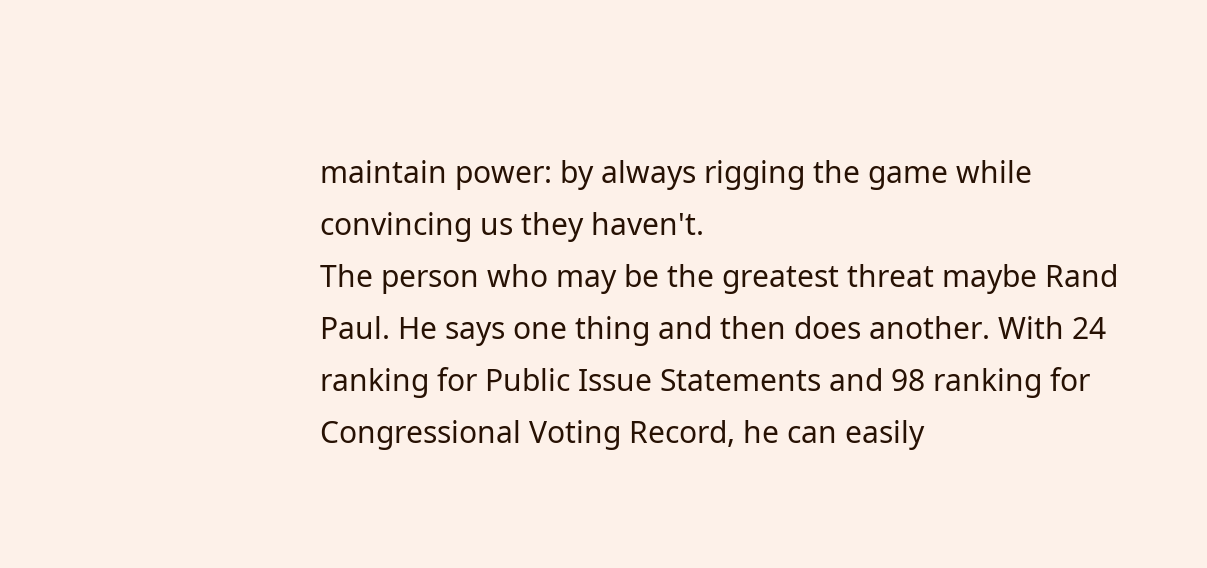maintain power: by always rigging the game while convincing us they haven't.
The person who may be the greatest threat maybe Rand Paul. He says one thing and then does another. With 24 ranking for Public Issue Statements and 98 ranking for Congressional Voting Record, he can easily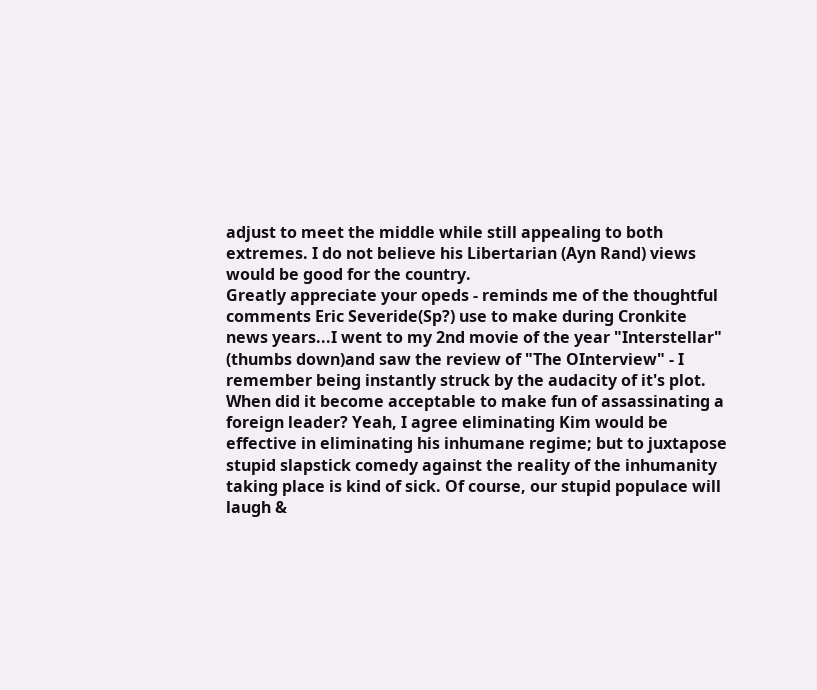adjust to meet the middle while still appealing to both extremes. I do not believe his Libertarian (Ayn Rand) views would be good for the country.
Greatly appreciate your opeds - reminds me of the thoughtful comments Eric Severide(Sp?) use to make during Cronkite news years...I went to my 2nd movie of the year "Interstellar" (thumbs down)and saw the review of "The OInterview" - I remember being instantly struck by the audacity of it's plot. When did it become acceptable to make fun of assassinating a foreign leader? Yeah, I agree eliminating Kim would be effective in eliminating his inhumane regime; but to juxtapose stupid slapstick comedy against the reality of the inhumanity taking place is kind of sick. Of course, our stupid populace will laugh &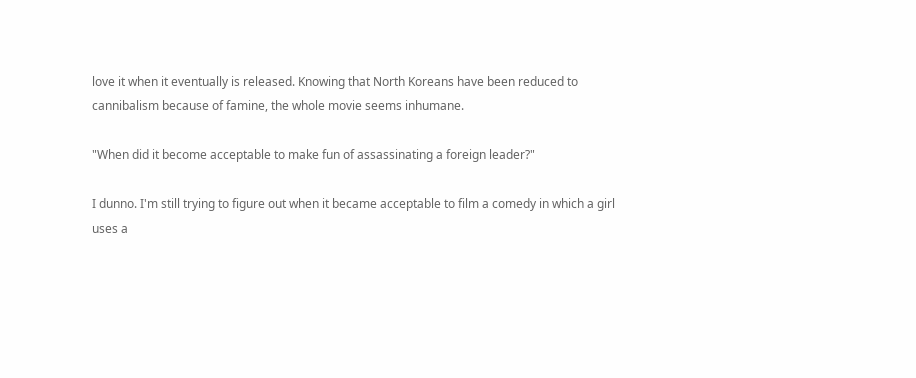love it when it eventually is released. Knowing that North Koreans have been reduced to cannibalism because of famine, the whole movie seems inhumane.

"When did it become acceptable to make fun of assassinating a foreign leader?"

I dunno. I'm still trying to figure out when it became acceptable to film a comedy in which a girl uses a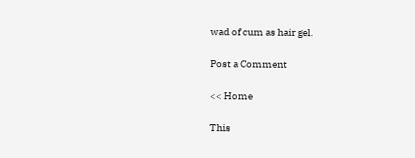wad of cum as hair gel.

Post a Comment

<< Home

This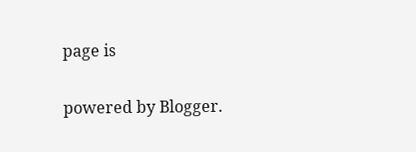page is

powered by Blogger.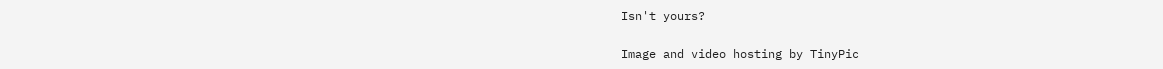Isn't yours?

Image and video hosting by TinyPic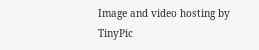Image and video hosting by TinyPic